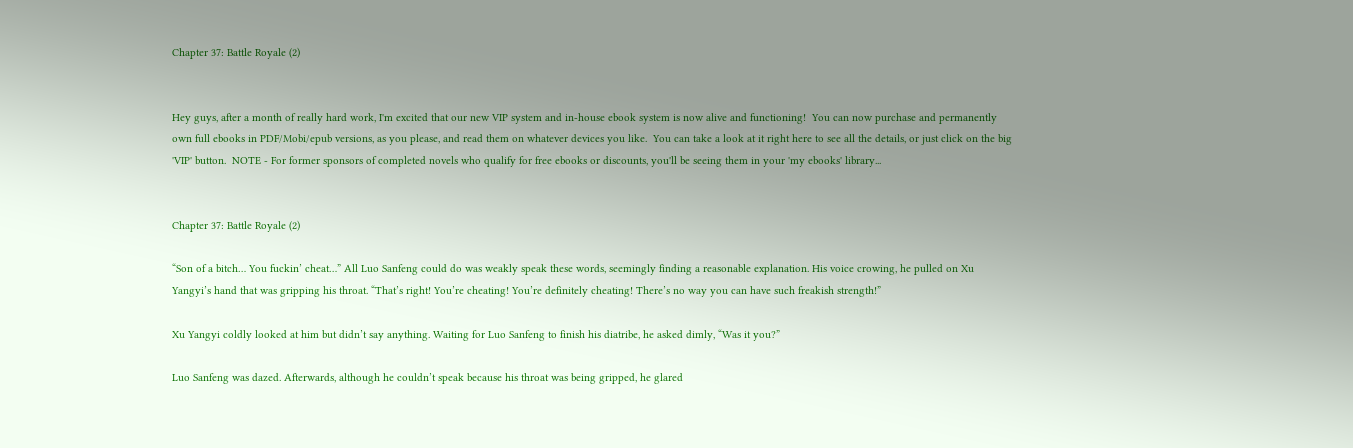Chapter 37: Battle Royale (2)


Hey guys, after a month of really hard work, I'm excited that our new VIP system and in-house ebook system is now alive and functioning!  You can now purchase and permanently own full ebooks in PDF/Mobi/epub versions, as you please, and read them on whatever devices you like.  You can take a look at it right here to see all the details, or just click on the big 'VIP' button.  NOTE - For former sponsors of completed novels who qualify for free ebooks or discounts, you'll be seeing them in your 'my ebooks' library...


Chapter 37: Battle Royale (2)

“Son of a bitch… You fuckin’ cheat…” All Luo Sanfeng could do was weakly speak these words, seemingly finding a reasonable explanation. His voice crowing, he pulled on Xu Yangyi’s hand that was gripping his throat. “That’s right! You’re cheating! You’re definitely cheating! There’s no way you can have such freakish strength!”

Xu Yangyi coldly looked at him but didn’t say anything. Waiting for Luo Sanfeng to finish his diatribe, he asked dimly, “Was it you?”

Luo Sanfeng was dazed. Afterwards, although he couldn’t speak because his throat was being gripped, he glared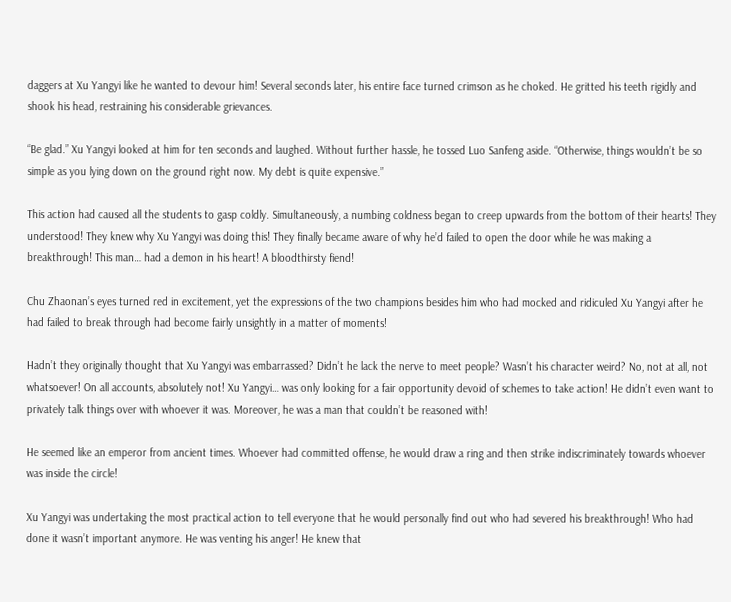daggers at Xu Yangyi like he wanted to devour him! Several seconds later, his entire face turned crimson as he choked. He gritted his teeth rigidly and shook his head, restraining his considerable grievances.

“Be glad.” Xu Yangyi looked at him for ten seconds and laughed. Without further hassle, he tossed Luo Sanfeng aside. “Otherwise, things wouldn’t be so simple as you lying down on the ground right now. My debt is quite expensive.”

This action had caused all the students to gasp coldly. Simultaneously, a numbing coldness began to creep upwards from the bottom of their hearts! They understood! They knew why Xu Yangyi was doing this! They finally became aware of why he’d failed to open the door while he was making a breakthrough! This man… had a demon in his heart! A bloodthirsty fiend!

Chu Zhaonan’s eyes turned red in excitement, yet the expressions of the two champions besides him who had mocked and ridiculed Xu Yangyi after he had failed to break through had become fairly unsightly in a matter of moments!

Hadn’t they originally thought that Xu Yangyi was embarrassed? Didn’t he lack the nerve to meet people? Wasn’t his character weird? No, not at all, not whatsoever! On all accounts, absolutely not! Xu Yangyi… was only looking for a fair opportunity devoid of schemes to take action! He didn’t even want to privately talk things over with whoever it was. Moreover, he was a man that couldn’t be reasoned with!

He seemed like an emperor from ancient times. Whoever had committed offense, he would draw a ring and then strike indiscriminately towards whoever was inside the circle!

Xu Yangyi was undertaking the most practical action to tell everyone that he would personally find out who had severed his breakthrough! Who had done it wasn’t important anymore. He was venting his anger! He knew that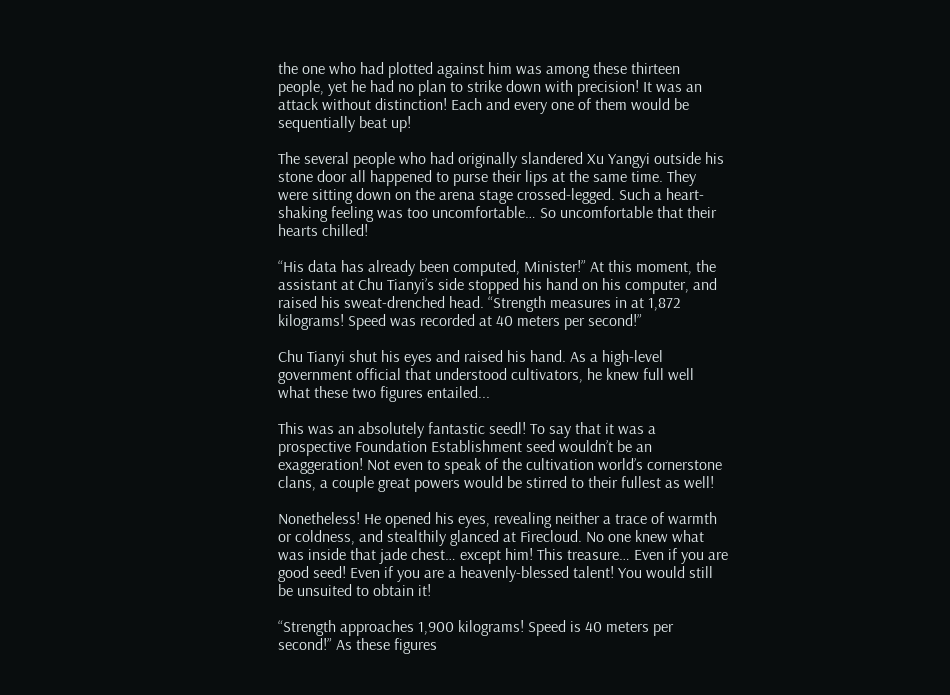the one who had plotted against him was among these thirteen people, yet he had no plan to strike down with precision! It was an attack without distinction! Each and every one of them would be sequentially beat up!

The several people who had originally slandered Xu Yangyi outside his stone door all happened to purse their lips at the same time. They were sitting down on the arena stage crossed-legged. Such a heart-shaking feeling was too uncomfortable… So uncomfortable that their hearts chilled!

“His data has already been computed, Minister!” At this moment, the assistant at Chu Tianyi’s side stopped his hand on his computer, and raised his sweat-drenched head. “Strength measures in at 1,872 kilograms! Speed was recorded at 40 meters per second!”

Chu Tianyi shut his eyes and raised his hand. As a high-level government official that understood cultivators, he knew full well what these two figures entailed...

This was an absolutely fantastic seedl! To say that it was a prospective Foundation Establishment seed wouldn’t be an exaggeration! Not even to speak of the cultivation world’s cornerstone clans, a couple great powers would be stirred to their fullest as well!

Nonetheless! He opened his eyes, revealing neither a trace of warmth or coldness, and stealthily glanced at Firecloud. No one knew what was inside that jade chest… except him! This treasure… Even if you are good seed! Even if you are a heavenly-blessed talent! You would still be unsuited to obtain it!

“Strength approaches 1,900 kilograms! Speed is 40 meters per second!” As these figures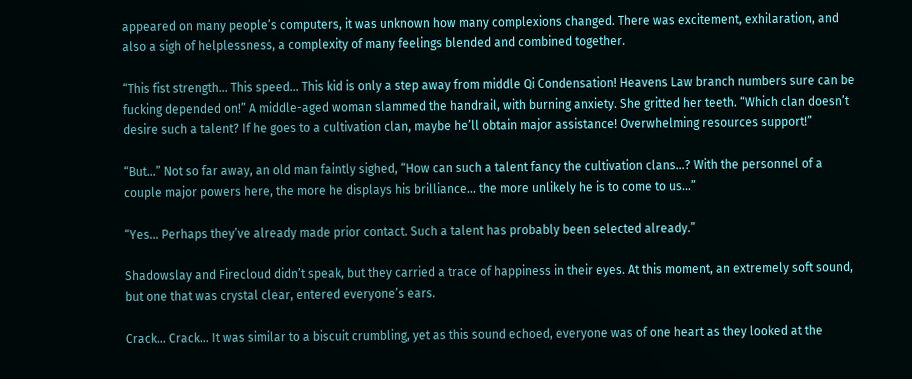appeared on many people’s computers, it was unknown how many complexions changed. There was excitement, exhilaration, and also a sigh of helplessness, a complexity of many feelings blended and combined together.

“This fist strength… This speed… This kid is only a step away from middle Qi Condensation! Heavens Law branch numbers sure can be fucking depended on!” A middle-aged woman slammed the handrail, with burning anxiety. She gritted her teeth. “Which clan doesn’t desire such a talent? If he goes to a cultivation clan, maybe he’ll obtain major assistance! Overwhelming resources support!”

“But…” Not so far away, an old man faintly sighed, “How can such a talent fancy the cultivation clans…? With the personnel of a couple major powers here, the more he displays his brilliance… the more unlikely he is to come to us…”

“Yes… Perhaps they’ve already made prior contact. Such a talent has probably been selected already.”

Shadowslay and Firecloud didn’t speak, but they carried a trace of happiness in their eyes. At this moment, an extremely soft sound, but one that was crystal clear, entered everyone’s ears.

Crack… Crack… It was similar to a biscuit crumbling, yet as this sound echoed, everyone was of one heart as they looked at the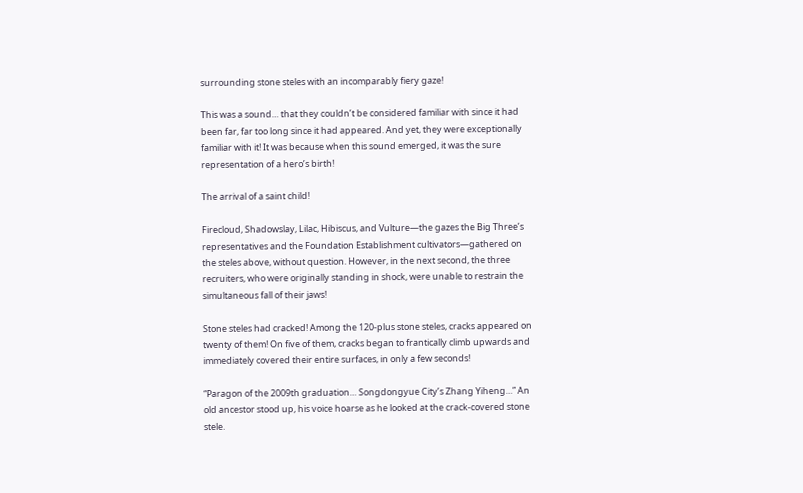surrounding stone steles with an incomparably fiery gaze!

This was a sound… that they couldn’t be considered familiar with since it had been far, far too long since it had appeared. And yet, they were exceptionally familiar with it! It was because when this sound emerged, it was the sure representation of a hero’s birth!

The arrival of a saint child!

Firecloud, Shadowslay, Lilac, Hibiscus, and Vulture—the gazes the Big Three’s representatives and the Foundation Establishment cultivators—gathered on the steles above, without question. However, in the next second, the three recruiters, who were originally standing in shock, were unable to restrain the simultaneous fall of their jaws!

Stone steles had cracked! Among the 120-plus stone steles, cracks appeared on twenty of them! On five of them, cracks began to frantically climb upwards and immediately covered their entire surfaces, in only a few seconds!

“Paragon of the 2009th graduation… Songdongyue City’s Zhang Yiheng…” An old ancestor stood up, his voice hoarse as he looked at the crack-covered stone stele.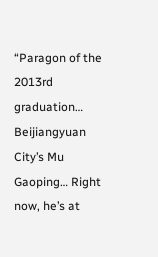“Paragon of the 2013rd graduation… Beijiangyuan City’s Mu Gaoping… Right now, he’s at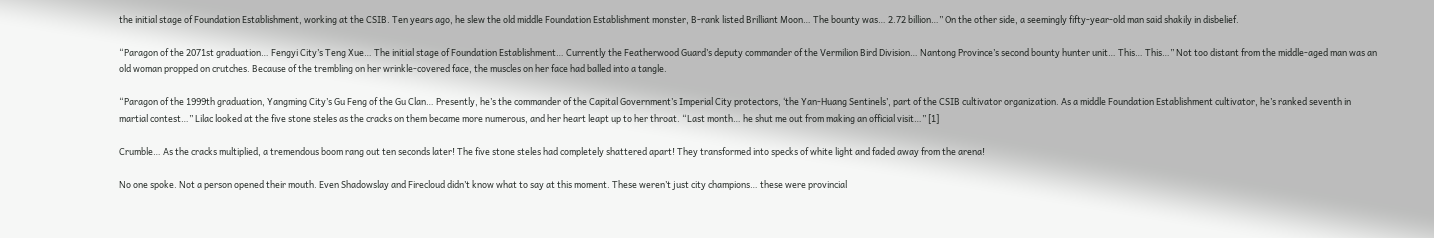the initial stage of Foundation Establishment, working at the CSIB. Ten years ago, he slew the old middle Foundation Establishment monster, B-rank listed Brilliant Moon… The bounty was… 2.72 billion…” On the other side, a seemingly fifty-year-old man said shakily in disbelief.

“Paragon of the 2071st graduation… Fengyi City’s Teng Xue… The initial stage of Foundation Establishment… Currently the Featherwood Guard’s deputy commander of the Vermilion Bird Division… Nantong Province’s second bounty hunter unit… This… This…” Not too distant from the middle-aged man was an old woman propped on crutches. Because of the trembling on her wrinkle-covered face, the muscles on her face had balled into a tangle.

“Paragon of the 1999th graduation, Yangming City’s Gu Feng of the Gu Clan… Presently, he’s the commander of the Capital Government’s Imperial City protectors, ‘the Yan-Huang Sentinels’, part of the CSIB cultivator organization. As a middle Foundation Establishment cultivator, he’s ranked seventh in martial contest…” Lilac looked at the five stone steles as the cracks on them became more numerous, and her heart leapt up to her throat. “Last month… he shut me out from making an official visit…” [1]

Crumble… As the cracks multiplied, a tremendous boom rang out ten seconds later! The five stone steles had completely shattered apart! They transformed into specks of white light and faded away from the arena!

No one spoke. Not a person opened their mouth. Even Shadowslay and Firecloud didn’t know what to say at this moment. These weren’t just city champions… these were provincial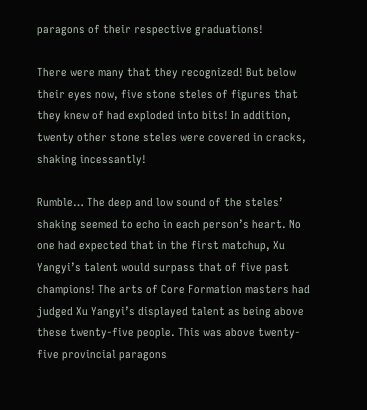paragons of their respective graduations!

There were many that they recognized! But below their eyes now, five stone steles of figures that they knew of had exploded into bits! In addition, twenty other stone steles were covered in cracks, shaking incessantly!

Rumble… The deep and low sound of the steles’ shaking seemed to echo in each person’s heart. No one had expected that in the first matchup, Xu Yangyi’s talent would surpass that of five past champions! The arts of Core Formation masters had judged Xu Yangyi’s displayed talent as being above these twenty-five people. This was above twenty-five provincial paragons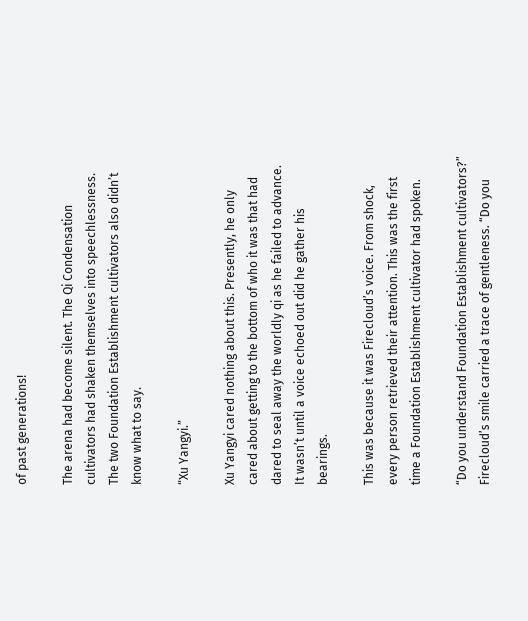of past generations!

The arena had become silent. The Qi Condensation cultivators had shaken themselves into speechlessness. The two Foundation Establishment cultivators also didn’t know what to say.

“Xu Yangyi.”

Xu Yangyi cared nothing about this. Presently, he only cared about getting to the bottom of who it was that had dared to seal away the worldly qi as he failed to advance. It wasn’t until a voice echoed out did he gather his bearings.

This was because it was Firecloud’s voice. From shock, every person retrieved their attention. This was the first time a Foundation Establishment cultivator had spoken.

“Do you understand Foundation Establishment cultivators?” Firecloud’s smile carried a trace of gentleness. “Do you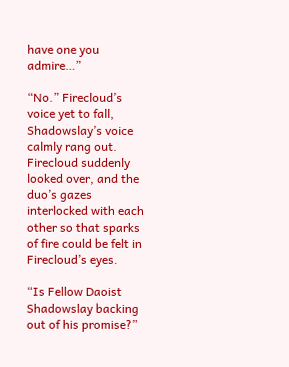have one you admire…”

“No.” Firecloud’s voice yet to fall, Shadowslay’s voice calmly rang out. Firecloud suddenly looked over, and the duo’s gazes interlocked with each other so that sparks of fire could be felt in Firecloud’s eyes.

“Is Fellow Daoist Shadowslay backing out of his promise?”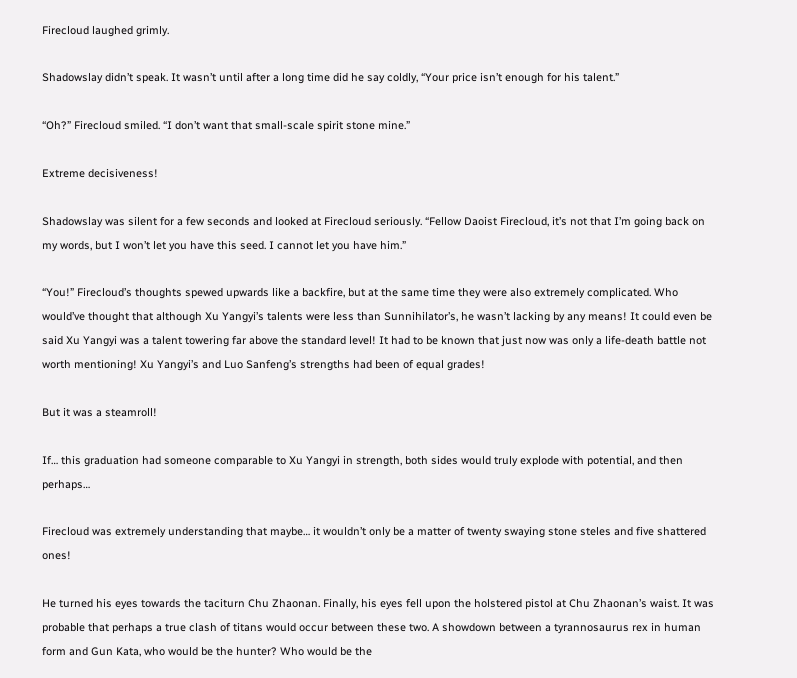Firecloud laughed grimly.

Shadowslay didn’t speak. It wasn’t until after a long time did he say coldly, “Your price isn’t enough for his talent.”

“Oh?” Firecloud smiled. “I don’t want that small-scale spirit stone mine.”

Extreme decisiveness!

Shadowslay was silent for a few seconds and looked at Firecloud seriously. “Fellow Daoist Firecloud, it’s not that I’m going back on my words, but I won’t let you have this seed. I cannot let you have him.”

“You!” Firecloud’s thoughts spewed upwards like a backfire, but at the same time they were also extremely complicated. Who would’ve thought that although Xu Yangyi’s talents were less than Sunnihilator’s, he wasn’t lacking by any means! It could even be said Xu Yangyi was a talent towering far above the standard level! It had to be known that just now was only a life-death battle not worth mentioning! Xu Yangyi’s and Luo Sanfeng’s strengths had been of equal grades!

But it was a steamroll!

If… this graduation had someone comparable to Xu Yangyi in strength, both sides would truly explode with potential, and then perhaps…

Firecloud was extremely understanding that maybe… it wouldn’t only be a matter of twenty swaying stone steles and five shattered ones!

He turned his eyes towards the taciturn Chu Zhaonan. Finally, his eyes fell upon the holstered pistol at Chu Zhaonan’s waist. It was probable that perhaps a true clash of titans would occur between these two. A showdown between a tyrannosaurus rex in human form and Gun Kata, who would be the hunter? Who would be the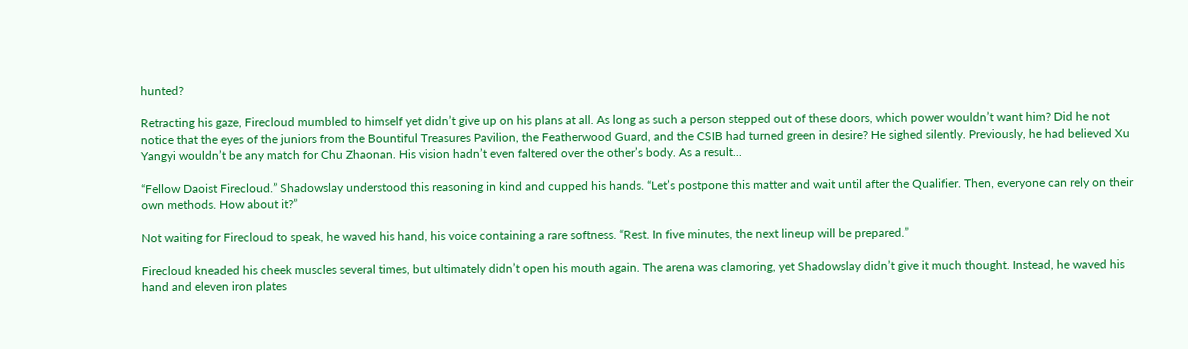hunted?

Retracting his gaze, Firecloud mumbled to himself yet didn’t give up on his plans at all. As long as such a person stepped out of these doors, which power wouldn’t want him? Did he not notice that the eyes of the juniors from the Bountiful Treasures Pavilion, the Featherwood Guard, and the CSIB had turned green in desire? He sighed silently. Previously, he had believed Xu Yangyi wouldn’t be any match for Chu Zhaonan. His vision hadn’t even faltered over the other’s body. As a result...

“Fellow Daoist Firecloud.” Shadowslay understood this reasoning in kind and cupped his hands. “Let’s postpone this matter and wait until after the Qualifier. Then, everyone can rely on their own methods. How about it?”

Not waiting for Firecloud to speak, he waved his hand, his voice containing a rare softness. “Rest. In five minutes, the next lineup will be prepared.”

Firecloud kneaded his cheek muscles several times, but ultimately didn’t open his mouth again. The arena was clamoring, yet Shadowslay didn’t give it much thought. Instead, he waved his hand and eleven iron plates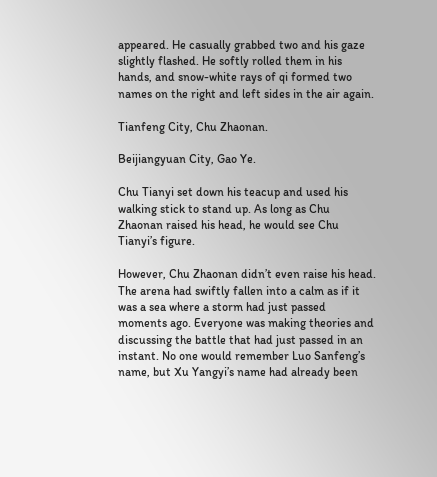appeared. He casually grabbed two and his gaze slightly flashed. He softly rolled them in his hands, and snow-white rays of qi formed two names on the right and left sides in the air again.

Tianfeng City, Chu Zhaonan.

Beijiangyuan City, Gao Ye.

Chu Tianyi set down his teacup and used his walking stick to stand up. As long as Chu Zhaonan raised his head, he would see Chu Tianyi’s figure.

However, Chu Zhaonan didn’t even raise his head. The arena had swiftly fallen into a calm as if it was a sea where a storm had just passed moments ago. Everyone was making theories and discussing the battle that had just passed in an instant. No one would remember Luo Sanfeng’s name, but Xu Yangyi’s name had already been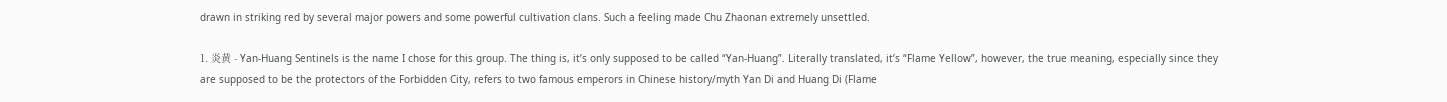drawn in striking red by several major powers and some powerful cultivation clans. Such a feeling made Chu Zhaonan extremely unsettled.

1. 炎黄 - Yan-Huang Sentinels is the name I chose for this group. The thing is, it’s only supposed to be called “Yan-Huang”. Literally translated, it’s “Flame Yellow”, however, the true meaning, especially since they are supposed to be the protectors of the Forbidden City, refers to two famous emperors in Chinese history/myth Yan Di and Huang Di (Flame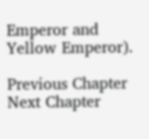Emperor and Yellow Emperor).

Previous Chapter Next Chapter